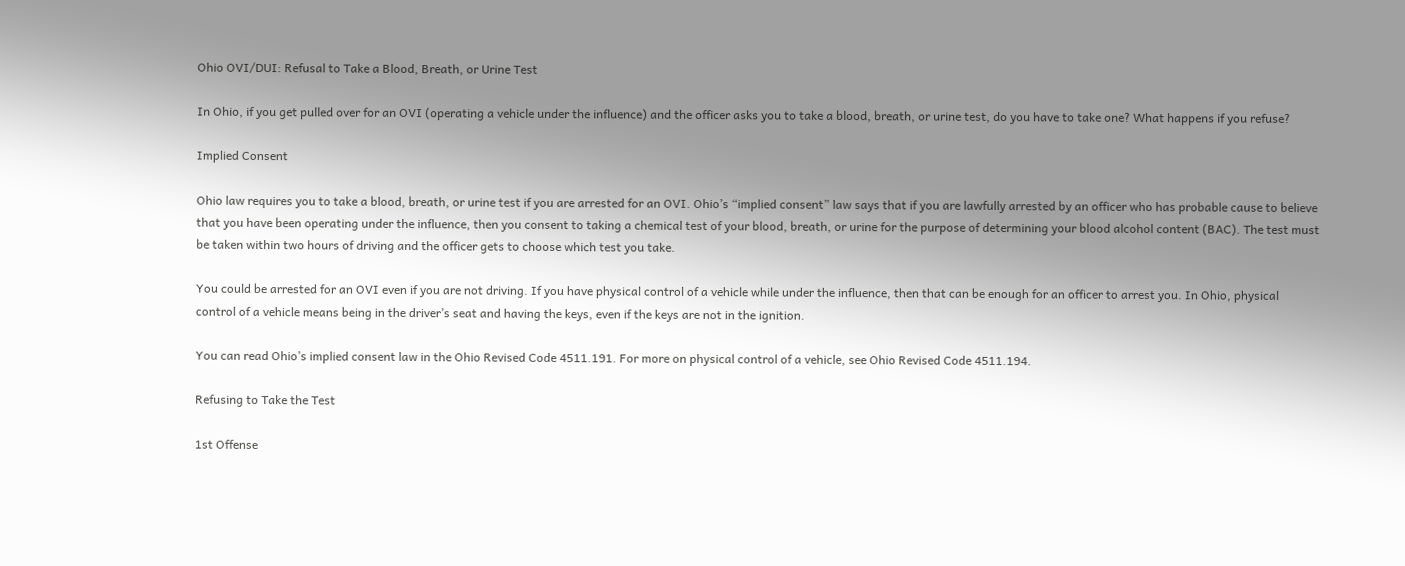Ohio OVI/DUI: Refusal to Take a Blood, Breath, or Urine Test

In Ohio, if you get pulled over for an OVI (operating a vehicle under the influence) and the officer asks you to take a blood, breath, or urine test, do you have to take one? What happens if you refuse?

Implied Consent

Ohio law requires you to take a blood, breath, or urine test if you are arrested for an OVI. Ohio’s “implied consent” law says that if you are lawfully arrested by an officer who has probable cause to believe that you have been operating under the influence, then you consent to taking a chemical test of your blood, breath, or urine for the purpose of determining your blood alcohol content (BAC). The test must be taken within two hours of driving and the officer gets to choose which test you take.

You could be arrested for an OVI even if you are not driving. If you have physical control of a vehicle while under the influence, then that can be enough for an officer to arrest you. In Ohio, physical control of a vehicle means being in the driver’s seat and having the keys, even if the keys are not in the ignition.

You can read Ohio’s implied consent law in the Ohio Revised Code 4511.191. For more on physical control of a vehicle, see Ohio Revised Code 4511.194.

Refusing to Take the Test

1st Offense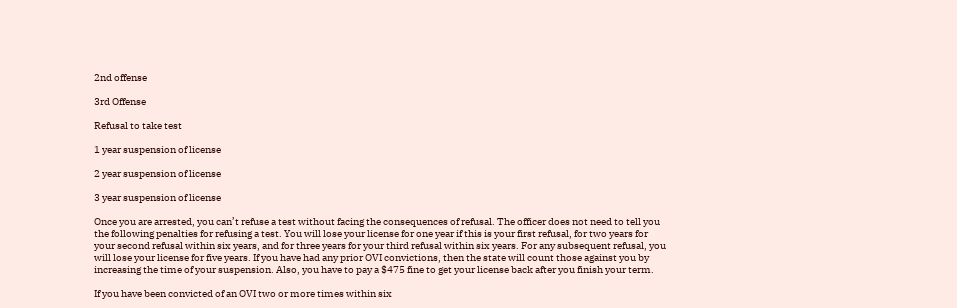2nd offense

3rd Offense

Refusal to take test

1 year suspension of license

2 year suspension of license

3 year suspension of license

Once you are arrested, you can’t refuse a test without facing the consequences of refusal. The officer does not need to tell you the following penalties for refusing a test. You will lose your license for one year if this is your first refusal, for two years for your second refusal within six years, and for three years for your third refusal within six years. For any subsequent refusal, you will lose your license for five years. If you have had any prior OVI convictions, then the state will count those against you by increasing the time of your suspension. Also, you have to pay a $475 fine to get your license back after you finish your term.

If you have been convicted of an OVI two or more times within six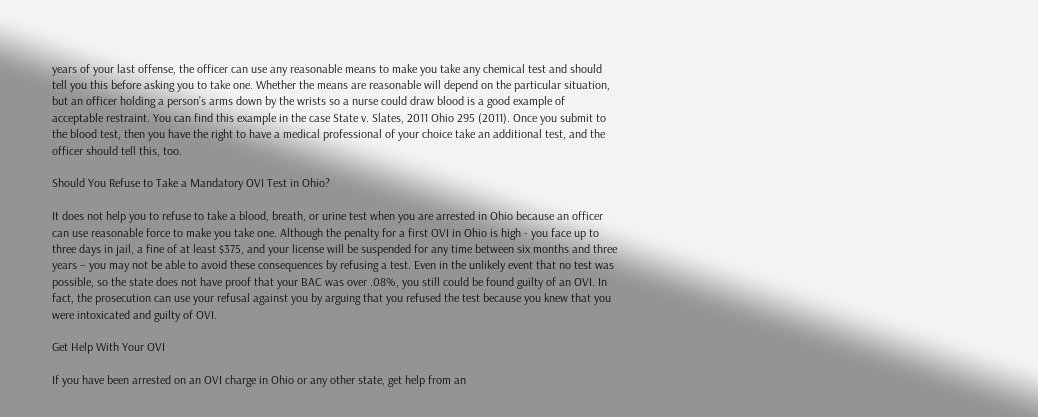years of your last offense, the officer can use any reasonable means to make you take any chemical test and should tell you this before asking you to take one. Whether the means are reasonable will depend on the particular situation, but an officer holding a person’s arms down by the wrists so a nurse could draw blood is a good example of acceptable restraint. You can find this example in the case State v. Slates, 2011 Ohio 295 (2011). Once you submit to the blood test, then you have the right to have a medical professional of your choice take an additional test, and the officer should tell this, too.

Should You Refuse to Take a Mandatory OVI Test in Ohio?

It does not help you to refuse to take a blood, breath, or urine test when you are arrested in Ohio because an officer can use reasonable force to make you take one. Although the penalty for a first OVI in Ohio is high - you face up to three days in jail, a fine of at least $375, and your license will be suspended for any time between six months and three years – you may not be able to avoid these consequences by refusing a test. Even in the unlikely event that no test was possible, so the state does not have proof that your BAC was over .08%, you still could be found guilty of an OVI. In fact, the prosecution can use your refusal against you by arguing that you refused the test because you knew that you were intoxicated and guilty of OVI.

Get Help With Your OVI

If you have been arrested on an OVI charge in Ohio or any other state, get help from an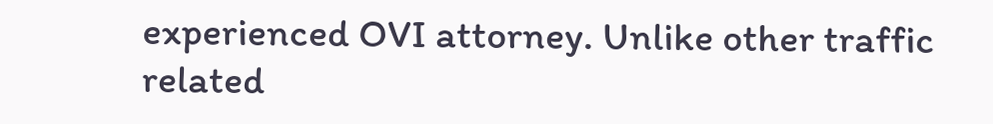experienced OVI attorney. Unlike other traffic related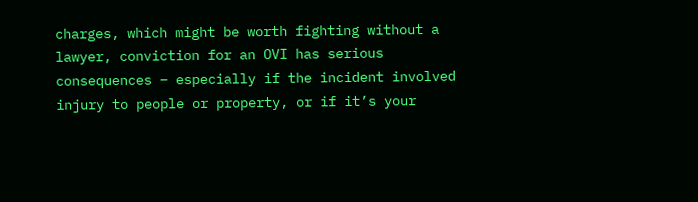charges, which might be worth fighting without a lawyer, conviction for an OVI has serious consequences – especially if the incident involved injury to people or property, or if it’s your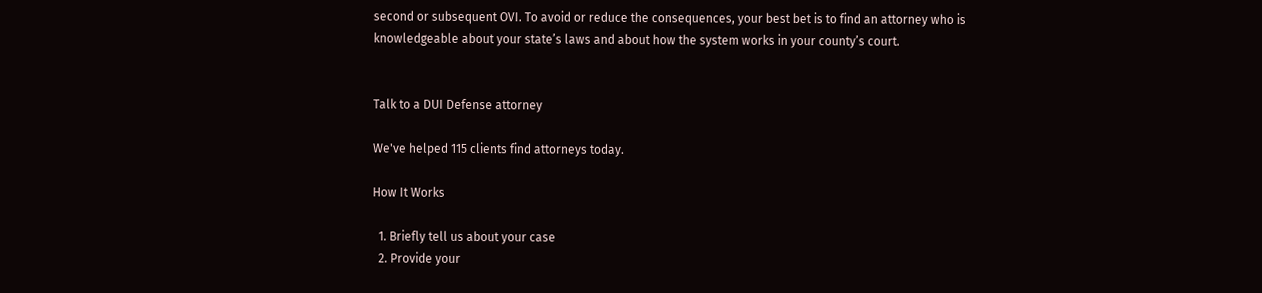second or subsequent OVI. To avoid or reduce the consequences, your best bet is to find an attorney who is knowledgeable about your state’s laws and about how the system works in your county’s court.


Talk to a DUI Defense attorney

We've helped 115 clients find attorneys today.

How It Works

  1. Briefly tell us about your case
  2. Provide your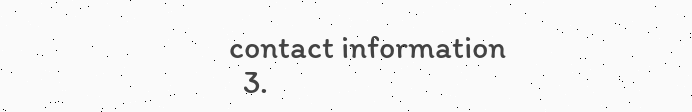contact information
  3.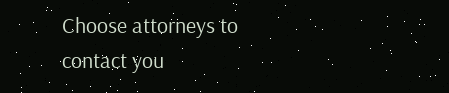Choose attorneys to contact you